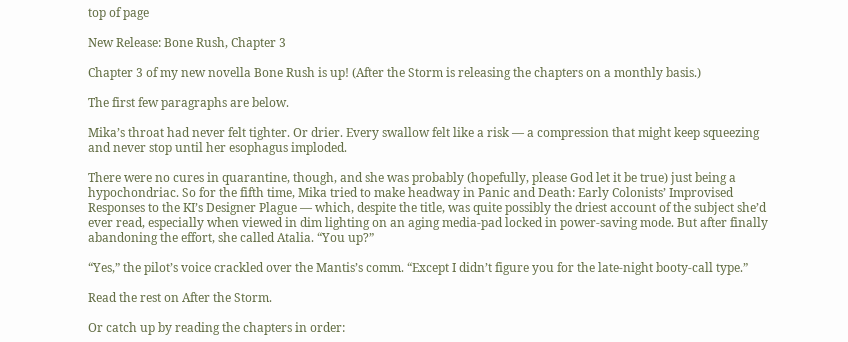top of page

New Release: Bone Rush, Chapter 3

Chapter 3 of my new novella Bone Rush is up! (After the Storm is releasing the chapters on a monthly basis.)

The first few paragraphs are below.

Mika’s throat had never felt tighter. Or drier. Every swallow felt like a risk — a compression that might keep squeezing and never stop until her esophagus imploded.

There were no cures in quarantine, though, and she was probably (hopefully, please God let it be true) just being a hypochondriac. So for the fifth time, Mika tried to make headway in Panic and Death: Early Colonists’ Improvised Responses to the KI’s Designer Plague — which, despite the title, was quite possibly the driest account of the subject she’d ever read, especially when viewed in dim lighting on an aging media-pad locked in power-saving mode. But after finally abandoning the effort, she called Atalia. “You up?”

“Yes,” the pilot’s voice crackled over the Mantis’s comm. “Except I didn’t figure you for the late-night booty-call type.”

Read the rest on After the Storm.

Or catch up by reading the chapters in order: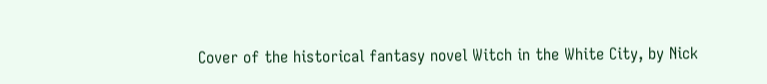Cover of the historical fantasy novel Witch in the White City, by Nick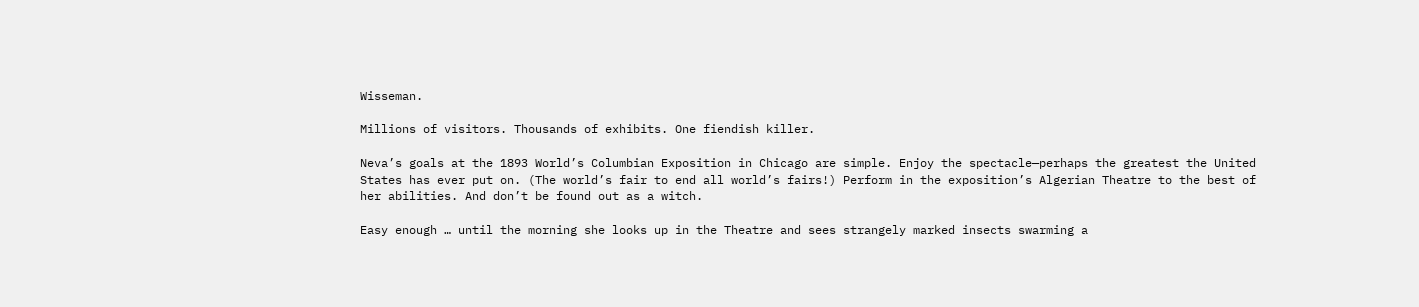Wisseman.

Millions of visitors. Thousands of exhibits. One fiendish killer.

Neva’s goals at the 1893 World’s Columbian Exposition in Chicago are simple. Enjoy the spectacle—perhaps the greatest the United States has ever put on. (The world’s fair to end all world’s fairs!) Perform in the exposition’s Algerian Theatre to the best of her abilities. And don’t be found out as a witch.

Easy enough … until the morning she looks up in the Theatre and sees strangely marked insects swarming a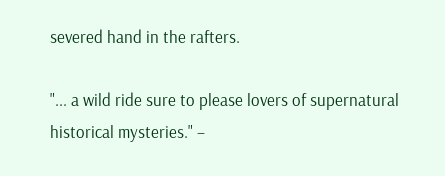severed hand in the rafters.

"... a wild ride sure to please lovers of supernatural historical mysteries." –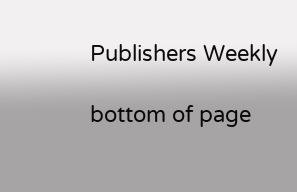Publishers Weekly

bottom of page